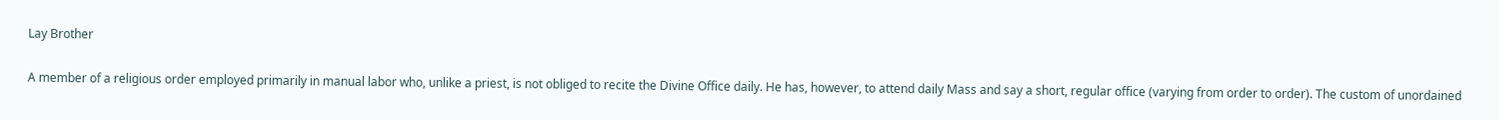Lay Brother

A member of a religious order employed primarily in manual labor who, unlike a priest, is not obliged to recite the Divine Office daily. He has, however, to attend daily Mass and say a short, regular office (varying from order to order). The custom of unordained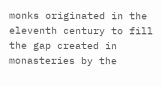monks originated in the eleventh century to fill the gap created in monasteries by the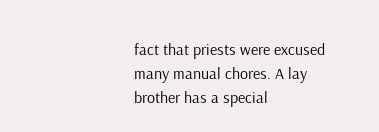fact that priests were excused many manual chores. A lay brother has a special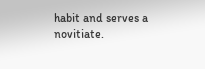habit and serves a novitiate.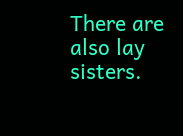There are also lay sisters.